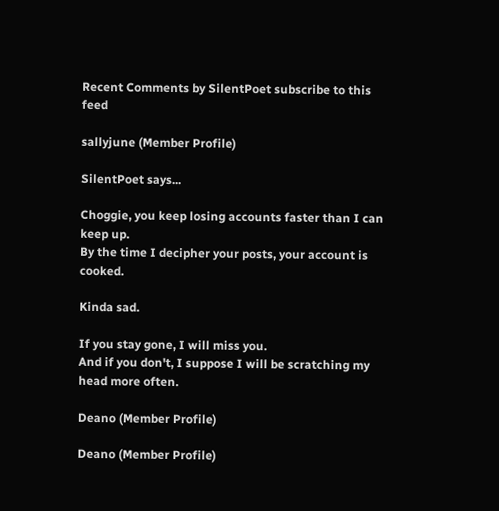Recent Comments by SilentPoet subscribe to this feed

sallyjune (Member Profile)

SilentPoet says...

Choggie, you keep losing accounts faster than I can keep up.
By the time I decipher your posts, your account is cooked.

Kinda sad.

If you stay gone, I will miss you.
And if you don't, I suppose I will be scratching my head more often.

Deano (Member Profile)

Deano (Member Profile)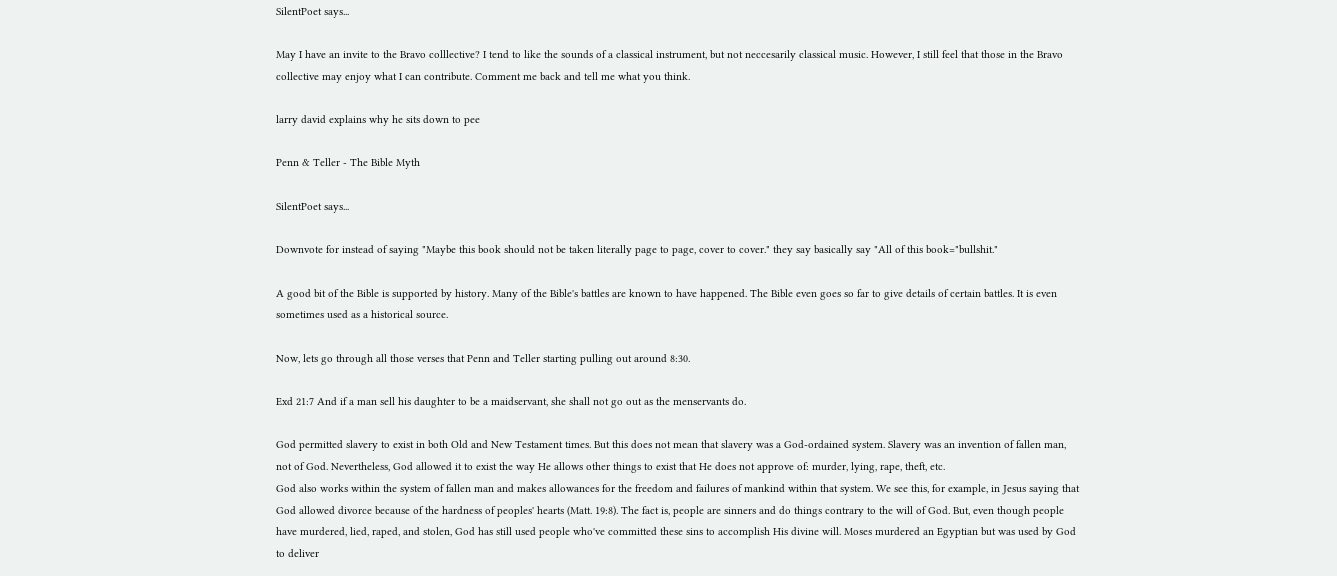SilentPoet says...

May I have an invite to the Bravo colllective? I tend to like the sounds of a classical instrument, but not neccesarily classical music. However, I still feel that those in the Bravo collective may enjoy what I can contribute. Comment me back and tell me what you think.

larry david explains why he sits down to pee

Penn & Teller - The Bible Myth

SilentPoet says...

Downvote for instead of saying "Maybe this book should not be taken literally page to page, cover to cover." they say basically say "All of this book="bullshit."

A good bit of the Bible is supported by history. Many of the Bible's battles are known to have happened. The Bible even goes so far to give details of certain battles. It is even sometimes used as a historical source.

Now, lets go through all those verses that Penn and Teller starting pulling out around 8:30.

Exd 21:7 And if a man sell his daughter to be a maidservant, she shall not go out as the menservants do.

God permitted slavery to exist in both Old and New Testament times. But this does not mean that slavery was a God-ordained system. Slavery was an invention of fallen man, not of God. Nevertheless, God allowed it to exist the way He allows other things to exist that He does not approve of: murder, lying, rape, theft, etc.
God also works within the system of fallen man and makes allowances for the freedom and failures of mankind within that system. We see this, for example, in Jesus saying that God allowed divorce because of the hardness of peoples' hearts (Matt. 19:8). The fact is, people are sinners and do things contrary to the will of God. But, even though people have murdered, lied, raped, and stolen, God has still used people who've committed these sins to accomplish His divine will. Moses murdered an Egyptian but was used by God to deliver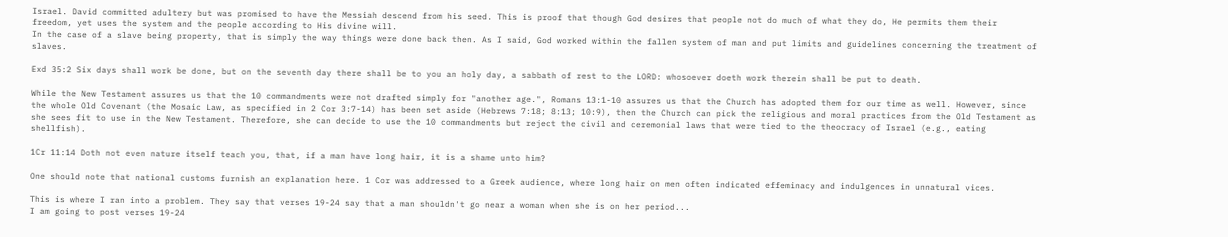Israel. David committed adultery but was promised to have the Messiah descend from his seed. This is proof that though God desires that people not do much of what they do, He permits them their freedom, yet uses the system and the people according to His divine will.
In the case of a slave being property, that is simply the way things were done back then. As I said, God worked within the fallen system of man and put limits and guidelines concerning the treatment of slaves.

Exd 35:2 Six days shall work be done, but on the seventh day there shall be to you an holy day, a sabbath of rest to the LORD: whosoever doeth work therein shall be put to death.

While the New Testament assures us that the 10 commandments were not drafted simply for "another age.", Romans 13:1-10 assures us that the Church has adopted them for our time as well. However, since the whole Old Covenant (the Mosaic Law, as specified in 2 Cor 3:7-14) has been set aside (Hebrews 7:18; 8:13; 10:9), then the Church can pick the religious and moral practices from the Old Testament as she sees fit to use in the New Testament. Therefore, she can decide to use the 10 commandments but reject the civil and ceremonial laws that were tied to the theocracy of Israel (e.g., eating shellfish).

1Cr 11:14 Doth not even nature itself teach you, that, if a man have long hair, it is a shame unto him?

One should note that national customs furnish an explanation here. 1 Cor was addressed to a Greek audience, where long hair on men often indicated effeminacy and indulgences in unnatural vices.

This is where I ran into a problem. They say that verses 19-24 say that a man shouldn't go near a woman when she is on her period...
I am going to post verses 19-24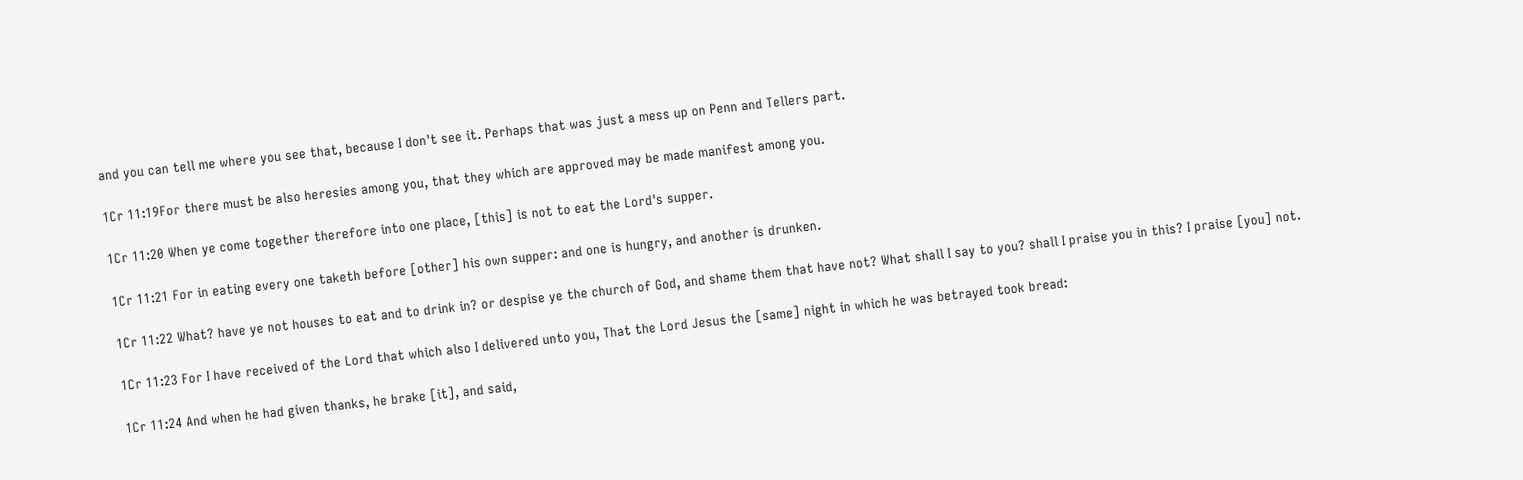and you can tell me where you see that, because I don't see it. Perhaps that was just a mess up on Penn and Tellers part.

1Cr 11:19For there must be also heresies among you, that they which are approved may be made manifest among you.

1Cr 11:20 When ye come together therefore into one place, [this] is not to eat the Lord's supper.

1Cr 11:21 For in eating every one taketh before [other] his own supper: and one is hungry, and another is drunken.

1Cr 11:22 What? have ye not houses to eat and to drink in? or despise ye the church of God, and shame them that have not? What shall I say to you? shall I praise you in this? I praise [you] not.

1Cr 11:23 For I have received of the Lord that which also I delivered unto you, That the Lord Jesus the [same] night in which he was betrayed took bread:

1Cr 11:24 And when he had given thanks, he brake [it], and said,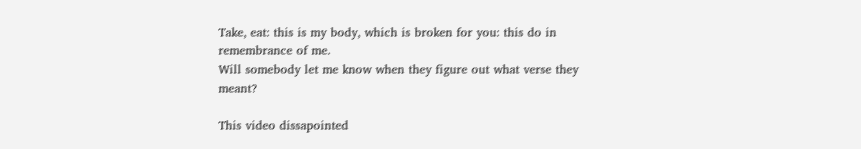Take, eat: this is my body, which is broken for you: this do in remembrance of me.
Will somebody let me know when they figure out what verse they meant?

This video dissapointed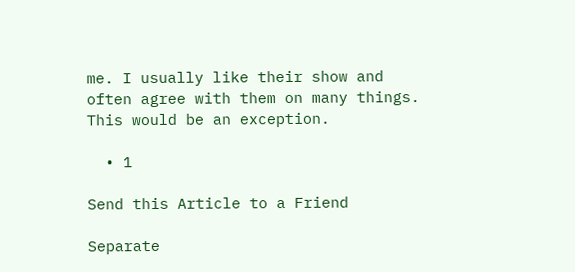me. I usually like their show and often agree with them on many things. This would be an exception.

  • 1

Send this Article to a Friend

Separate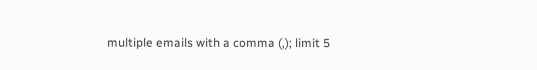multiple emails with a comma (,); limit 5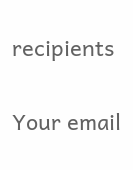recipients

Your email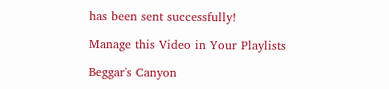has been sent successfully!

Manage this Video in Your Playlists

Beggar's Canyon